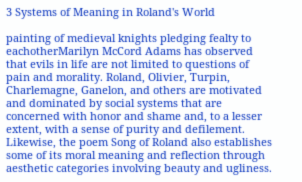3 Systems of Meaning in Roland's World

painting of medieval knights pledging fealty to eachotherMarilyn McCord Adams has observed that evils in life are not limited to questions of pain and morality. Roland, Olivier, Turpin, Charlemagne, Ganelon, and others are motivated and dominated by social systems that are concerned with honor and shame and, to a lesser extent, with a sense of purity and defilement. Likewise, the poem Song of Roland also establishes some of its moral meaning and reflection through aesthetic categories involving beauty and ugliness.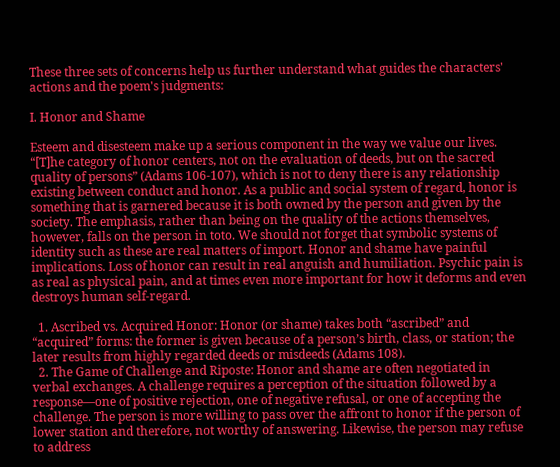These three sets of concerns help us further understand what guides the characters' actions and the poem's judgments:

I. Honor and Shame

Esteem and disesteem make up a serious component in the way we value our lives. “[T]he category of honor centers, not on the evaluation of deeds, but on the sacred quality of persons” (Adams 106-107), which is not to deny there is any relationship existing between conduct and honor. As a public and social system of regard, honor is something that is garnered because it is both owned by the person and given by the society. The emphasis, rather than being on the quality of the actions themselves, however, falls on the person in toto. We should not forget that symbolic systems of identity such as these are real matters of import. Honor and shame have painful implications. Loss of honor can result in real anguish and humiliation. Psychic pain is as real as physical pain, and at times even more important for how it deforms and even destroys human self-regard.

  1. Ascribed vs. Acquired Honor: Honor (or shame) takes both “ascribed” and “acquired” forms: the former is given because of a person’s birth, class, or station; the later results from highly regarded deeds or misdeeds (Adams 108).
  2. The Game of Challenge and Riposte: Honor and shame are often negotiated in verbal exchanges. A challenge requires a perception of the situation followed by a response—one of positive rejection, one of negative refusal, or one of accepting the challenge. The person is more willing to pass over the affront to honor if the person of lower station and therefore, not worthy of answering. Likewise, the person may refuse to address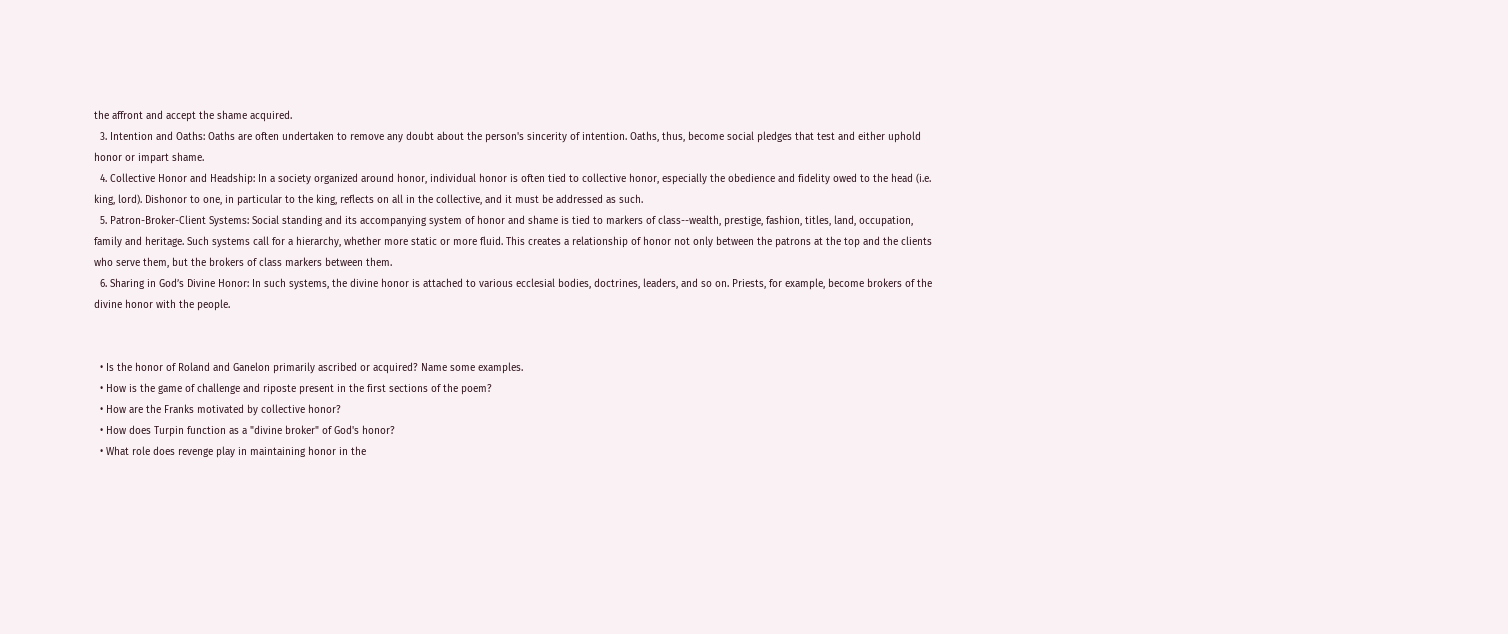the affront and accept the shame acquired.
  3. Intention and Oaths: Oaths are often undertaken to remove any doubt about the person's sincerity of intention. Oaths, thus, become social pledges that test and either uphold honor or impart shame.
  4. Collective Honor and Headship: In a society organized around honor, individual honor is often tied to collective honor, especially the obedience and fidelity owed to the head (i.e. king, lord). Dishonor to one, in particular to the king, reflects on all in the collective, and it must be addressed as such.
  5. Patron-Broker-Client Systems: Social standing and its accompanying system of honor and shame is tied to markers of class--wealth, prestige, fashion, titles, land, occupation, family and heritage. Such systems call for a hierarchy, whether more static or more fluid. This creates a relationship of honor not only between the patrons at the top and the clients who serve them, but the brokers of class markers between them.
  6. Sharing in God’s Divine Honor: In such systems, the divine honor is attached to various ecclesial bodies, doctrines, leaders, and so on. Priests, for example, become brokers of the divine honor with the people.


  • Is the honor of Roland and Ganelon primarily ascribed or acquired? Name some examples.
  • How is the game of challenge and riposte present in the first sections of the poem?
  • How are the Franks motivated by collective honor?
  • How does Turpin function as a "divine broker" of God's honor?
  • What role does revenge play in maintaining honor in the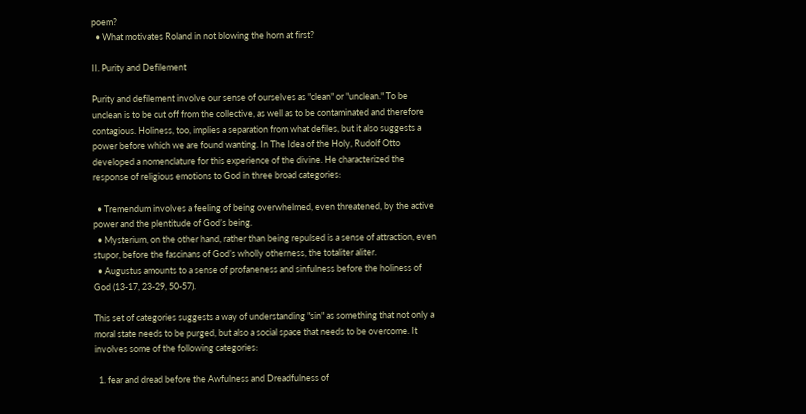poem?
  • What motivates Roland in not blowing the horn at first?

II. Purity and Defilement

Purity and defilement involve our sense of ourselves as "clean" or "unclean." To be unclean is to be cut off from the collective, as well as to be contaminated and therefore contagious. Holiness, too, implies a separation from what defiles, but it also suggests a power before which we are found wanting. In The Idea of the Holy, Rudolf Otto developed a nomenclature for this experience of the divine. He characterized the response of religious emotions to God in three broad categories:

  • Tremendum involves a feeling of being overwhelmed, even threatened, by the active power and the plentitude of God’s being.
  • Mysterium, on the other hand, rather than being repulsed is a sense of attraction, even stupor, before the fascinans of God’s wholly otherness, the totaliter aliter.
  • Augustus amounts to a sense of profaneness and sinfulness before the holiness of God (13-17, 23-29, 50-57).

This set of categories suggests a way of understanding "sin" as something that not only a moral state needs to be purged, but also a social space that needs to be overcome. It involves some of the following categories:

  1. fear and dread before the Awfulness and Dreadfulness of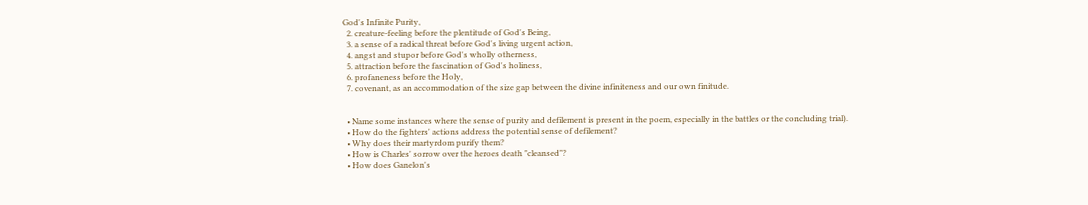God's Infinite Purity,
  2. creature-feeling before the plentitude of God's Being,
  3. a sense of a radical threat before God's living urgent action,
  4. angst and stupor before God's wholly otherness,
  5. attraction before the fascination of God's holiness,
  6. profaneness before the Holy,
  7. covenant, as an accommodation of the size gap between the divine infiniteness and our own finitude.


  • Name some instances where the sense of purity and defilement is present in the poem, especially in the battles or the concluding trial).
  • How do the fighters' actions address the potential sense of defilement?
  • Why does their martyrdom purify them?
  • How is Charles' sorrow over the heroes death "cleansed"?
  • How does Ganelon's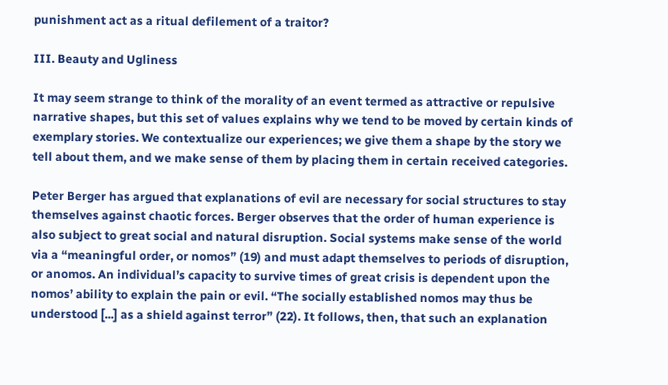punishment act as a ritual defilement of a traitor?

III. Beauty and Ugliness

It may seem strange to think of the morality of an event termed as attractive or repulsive narrative shapes, but this set of values explains why we tend to be moved by certain kinds of exemplary stories. We contextualize our experiences; we give them a shape by the story we tell about them, and we make sense of them by placing them in certain received categories.

Peter Berger has argued that explanations of evil are necessary for social structures to stay themselves against chaotic forces. Berger observes that the order of human experience is also subject to great social and natural disruption. Social systems make sense of the world via a “meaningful order, or nomos” (19) and must adapt themselves to periods of disruption, or anomos. An individual’s capacity to survive times of great crisis is dependent upon the nomos’ ability to explain the pain or evil. “The socially established nomos may thus be understood [...] as a shield against terror” (22). It follows, then, that such an explanation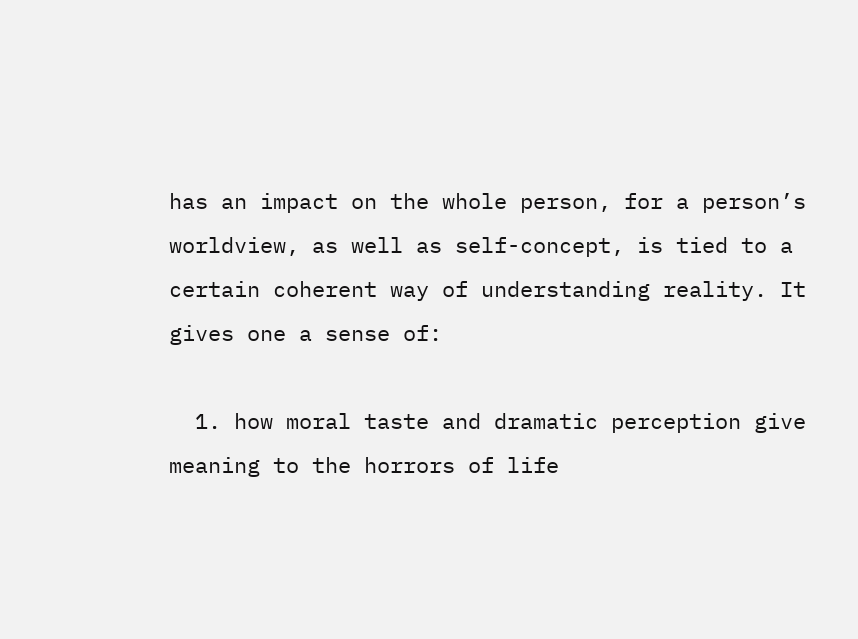has an impact on the whole person, for a person’s worldview, as well as self-concept, is tied to a certain coherent way of understanding reality. It gives one a sense of:

  1. how moral taste and dramatic perception give meaning to the horrors of life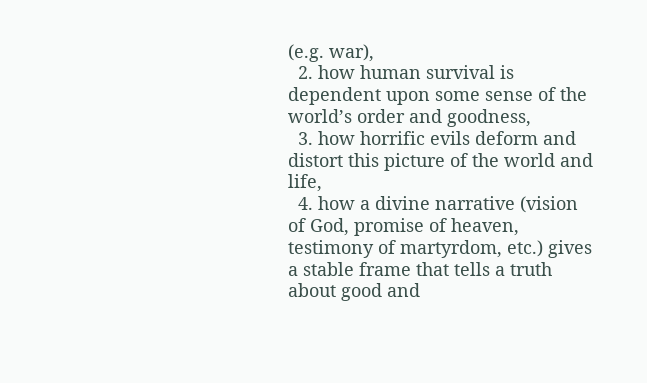(e.g. war),
  2. how human survival is dependent upon some sense of the world’s order and goodness,
  3. how horrific evils deform and distort this picture of the world and life,
  4. how a divine narrative (vision of God, promise of heaven, testimony of martyrdom, etc.) gives a stable frame that tells a truth about good and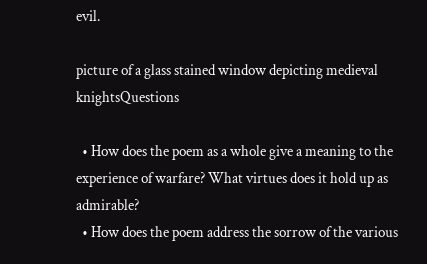evil.

picture of a glass stained window depicting medieval knightsQuestions

  • How does the poem as a whole give a meaning to the experience of warfare? What virtues does it hold up as admirable?
  • How does the poem address the sorrow of the various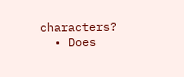characters?
  • Does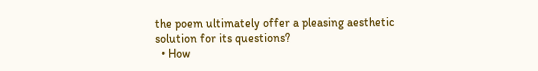the poem ultimately offer a pleasing aesthetic solution for its questions?
  • How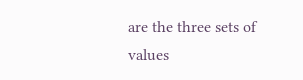are the three sets of values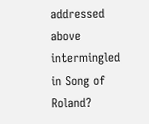addressed above intermingled in Song of Roland?